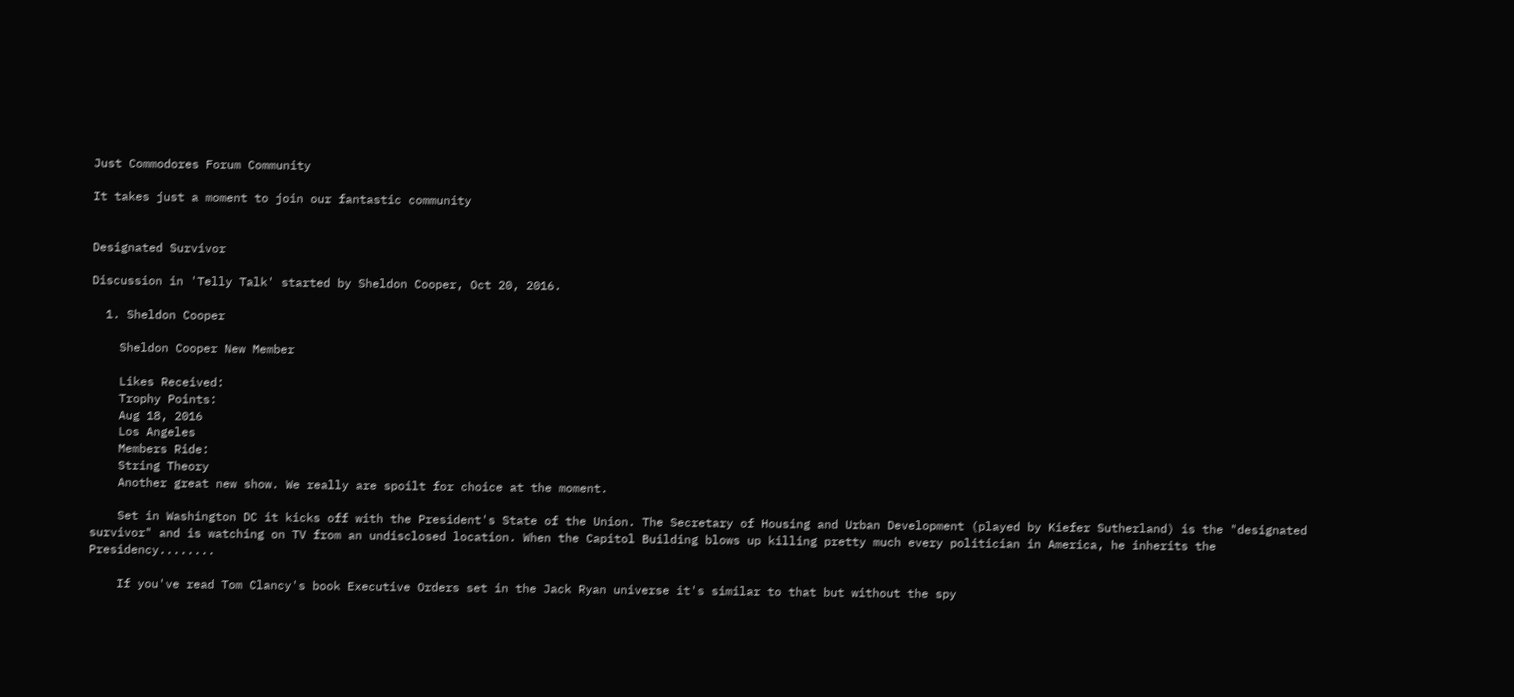Just Commodores Forum Community

It takes just a moment to join our fantastic community


Designated Survivor

Discussion in 'Telly Talk' started by Sheldon Cooper, Oct 20, 2016.

  1. Sheldon Cooper

    Sheldon Cooper New Member

    Likes Received:
    Trophy Points:
    Aug 18, 2016
    Los Angeles
    Members Ride:
    String Theory
    Another great new show. We really are spoilt for choice at the moment.

    Set in Washington DC it kicks off with the President's State of the Union. The Secretary of Housing and Urban Development (played by Kiefer Sutherland) is the "designated survivor" and is watching on TV from an undisclosed location. When the Capitol Building blows up killing pretty much every politician in America, he inherits the Presidency........

    If you've read Tom Clancy's book Executive Orders set in the Jack Ryan universe it's similar to that but without the spy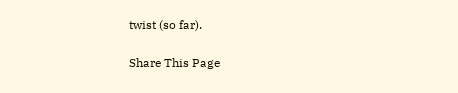twist (so far).

Share This Page